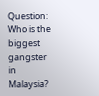Question: Who is the biggest gangster in Malaysia?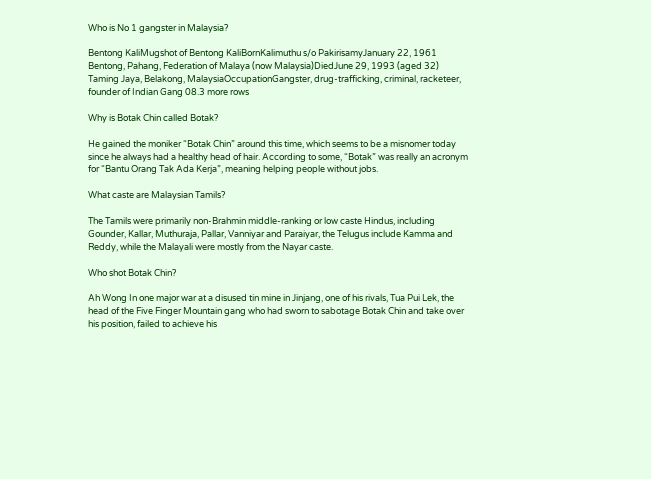Who is No 1 gangster in Malaysia?

Bentong KaliMugshot of Bentong KaliBornKalimuthu s/o PakirisamyJanuary 22, 1961 Bentong, Pahang, Federation of Malaya (now Malaysia)DiedJune 29, 1993 (aged 32) Taming Jaya, Belakong, MalaysiaOccupationGangster, drug-trafficking, criminal, racketeer, founder of Indian Gang 08.3 more rows

Why is Botak Chin called Botak?

He gained the moniker “Botak Chin” around this time, which seems to be a misnomer today since he always had a healthy head of hair. According to some, “Botak” was really an acronym for “Bantu Orang Tak Ada Kerja”, meaning helping people without jobs.

What caste are Malaysian Tamils?

The Tamils were primarily non-Brahmin middle-ranking or low caste Hindus, including Gounder, Kallar, Muthuraja, Pallar, Vanniyar and Paraiyar, the Telugus include Kamma and Reddy, while the Malayali were mostly from the Nayar caste.

Who shot Botak Chin?

Ah Wong In one major war at a disused tin mine in Jinjang, one of his rivals, Tua Pui Lek, the head of the Five Finger Mountain gang who had sworn to sabotage Botak Chin and take over his position, failed to achieve his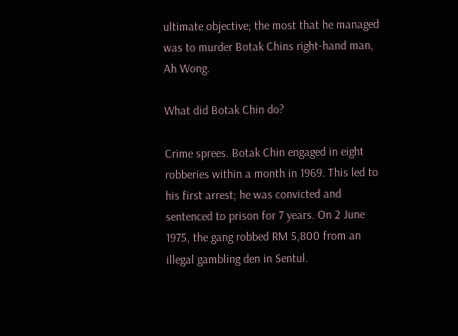ultimate objective; the most that he managed was to murder Botak Chins right-hand man, Ah Wong.

What did Botak Chin do?

Crime sprees. Botak Chin engaged in eight robberies within a month in 1969. This led to his first arrest; he was convicted and sentenced to prison for 7 years. On 2 June 1975, the gang robbed RM 5,800 from an illegal gambling den in Sentul.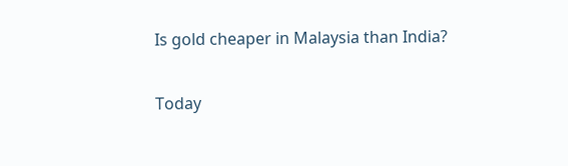Is gold cheaper in Malaysia than India?

Today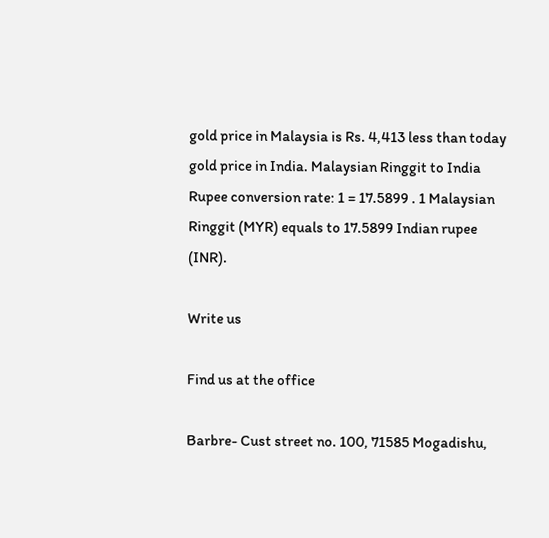gold price in Malaysia is Rs. 4,413 less than today gold price in India. Malaysian Ringgit to India Rupee conversion rate: 1 = 17.5899 . 1 Malaysian Ringgit (MYR) equals to 17.5899 Indian rupee (INR).

Write us

Find us at the office

Barbre- Cust street no. 100, 71585 Mogadishu,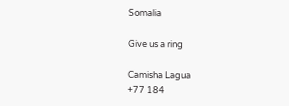Somalia

Give us a ring

Camisha Lagua
+77 184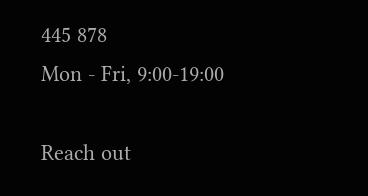445 878
Mon - Fri, 9:00-19:00

Reach out